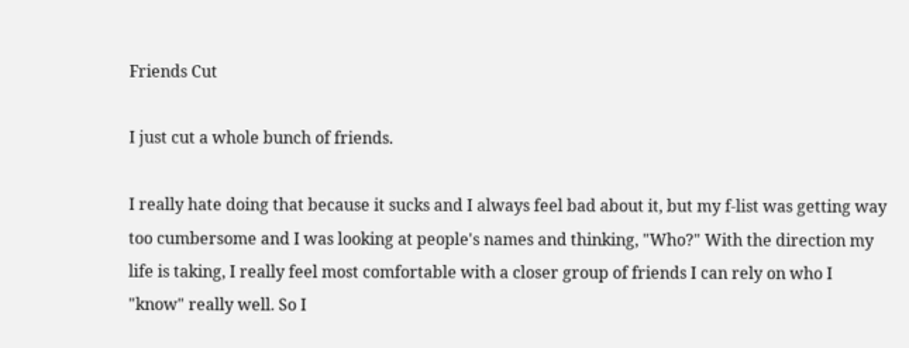Friends Cut

I just cut a whole bunch of friends.

I really hate doing that because it sucks and I always feel bad about it, but my f-list was getting way too cumbersome and I was looking at people's names and thinking, "Who?" With the direction my life is taking, I really feel most comfortable with a closer group of friends I can rely on who I "know" really well. So I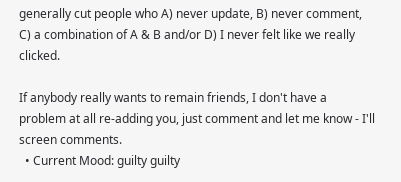generally cut people who A) never update, B) never comment, C) a combination of A & B and/or D) I never felt like we really clicked.

If anybody really wants to remain friends, I don't have a problem at all re-adding you, just comment and let me know - I'll screen comments.
  • Current Mood: guilty guilty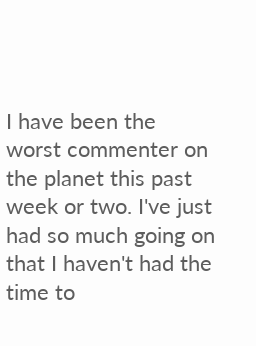I have been the worst commenter on the planet this past week or two. I've just had so much going on that I haven't had the time to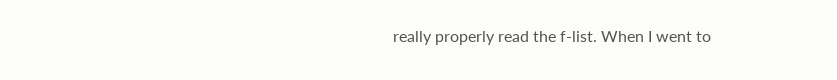really properly read the f-list. When I went to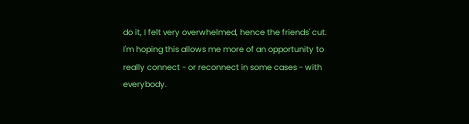do it, I felt very overwhelmed, hence the friends' cut. I'm hoping this allows me more of an opportunity to really connect - or reconnect in some cases - with everybody.